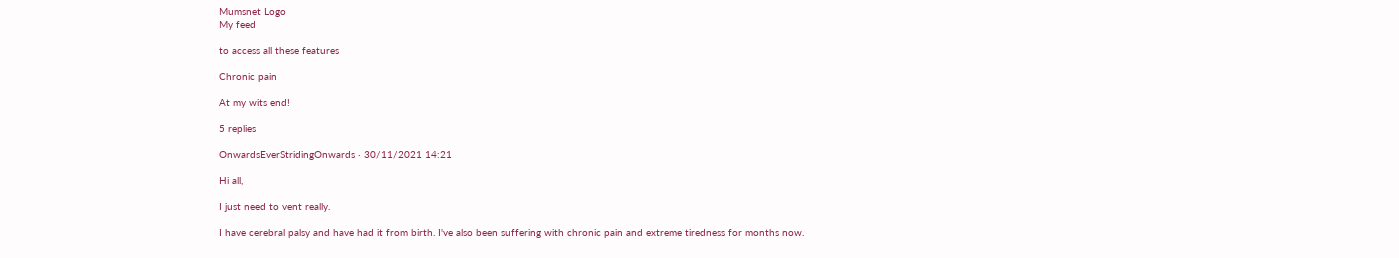Mumsnet Logo
My feed

to access all these features

Chronic pain

At my wits end!

5 replies

OnwardsEverStridingOnwards · 30/11/2021 14:21

Hi all,

I just need to vent really.

I have cerebral palsy and have had it from birth. I've also been suffering with chronic pain and extreme tiredness for months now.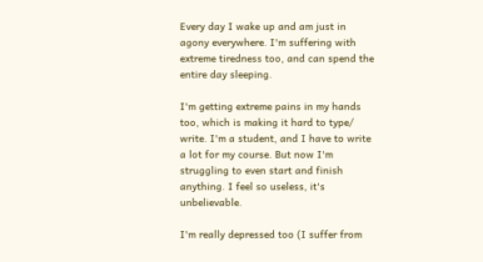Every day I wake up and am just in agony everywhere. I'm suffering with extreme tiredness too, and can spend the entire day sleeping.

I'm getting extreme pains in my hands too, which is making it hard to type/ write. I'm a student, and I have to write a lot for my course. But now I'm struggling to even start and finish anything. I feel so useless, it's unbelievable.

I'm really depressed too (I suffer from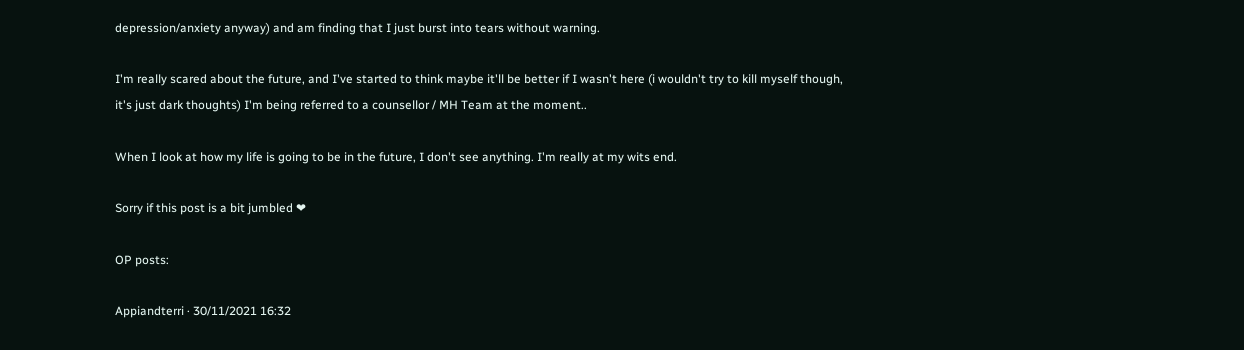depression/anxiety anyway) and am finding that I just burst into tears without warning.

I'm really scared about the future, and I've started to think maybe it'll be better if I wasn't here (i wouldn't try to kill myself though, it's just dark thoughts) I'm being referred to a counsellor / MH Team at the moment..

When I look at how my life is going to be in the future, I don't see anything. I'm really at my wits end.

Sorry if this post is a bit jumbled ❤

OP posts:

Appiandterri · 30/11/2021 16:32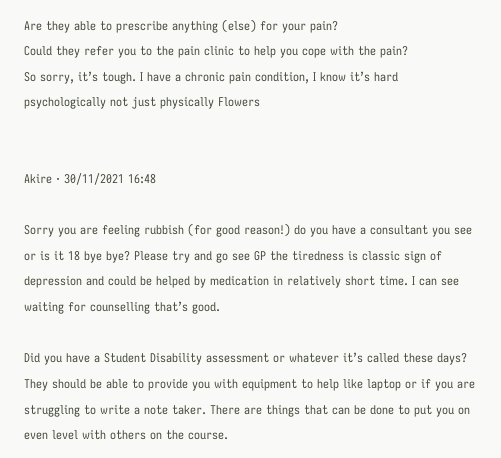Are they able to prescribe anything (else) for your pain?
Could they refer you to the pain clinic to help you cope with the pain?
So sorry, it’s tough. I have a chronic pain condition, I know it’s hard psychologically not just physically Flowers


Akire · 30/11/2021 16:48

Sorry you are feeling rubbish (for good reason!) do you have a consultant you see or is it 18 bye bye? Please try and go see GP the tiredness is classic sign of depression and could be helped by medication in relatively short time. I can see waiting for counselling that’s good.

Did you have a Student Disability assessment or whatever it’s called these days? They should be able to provide you with equipment to help like laptop or if you are struggling to write a note taker. There are things that can be done to put you on even level with others on the course.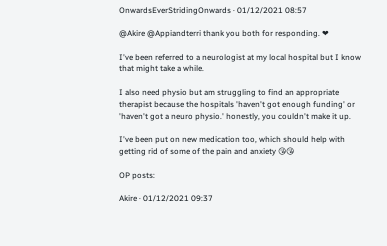OnwardsEverStridingOnwards · 01/12/2021 08:57

@Akire @Appiandterri thank you both for responding. ❤

I've been referred to a neurologist at my local hospital but I know that might take a while.

I also need physio but am struggling to find an appropriate therapist because the hospitals 'haven't got enough funding' or 'haven't got a neuro physio.' honestly, you couldn't make it up.

I've been put on new medication too, which should help with getting rid of some of the pain and anxiety 😘😘

OP posts:

Akire · 01/12/2021 09:37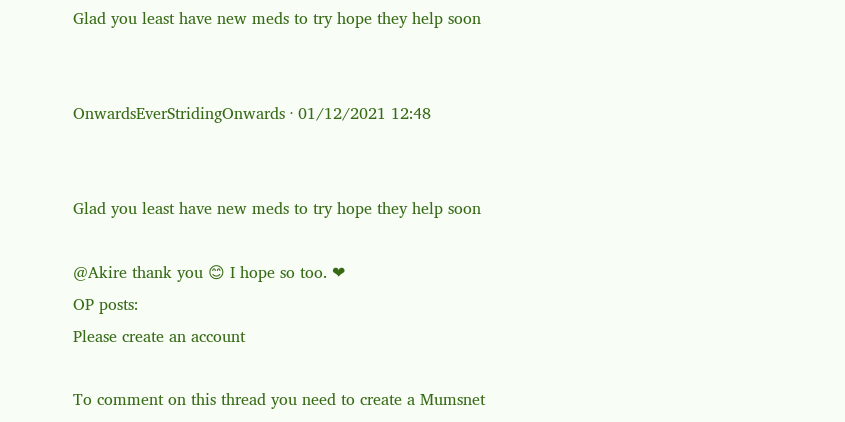Glad you least have new meds to try hope they help soon


OnwardsEverStridingOnwards · 01/12/2021 12:48


Glad you least have new meds to try hope they help soon

@Akire thank you 😊 I hope so too. ❤
OP posts:
Please create an account

To comment on this thread you need to create a Mumsnet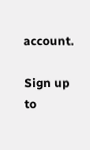account.

Sign up to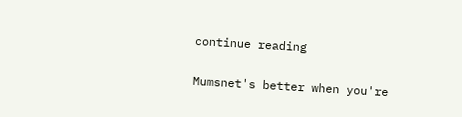continue reading

Mumsnet's better when you're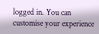logged in. You can customise your experience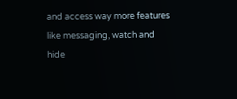and access way more features like messaging, watch and hide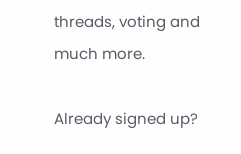threads, voting and much more.

Already signed up?